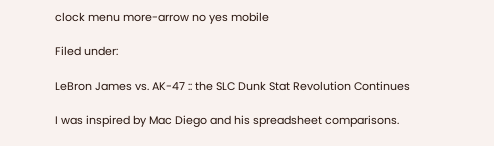clock menu more-arrow no yes mobile

Filed under:

LeBron James vs. AK-47 :: the SLC Dunk Stat Revolution Continues

I was inspired by Mac Diego and his spreadsheet comparisons.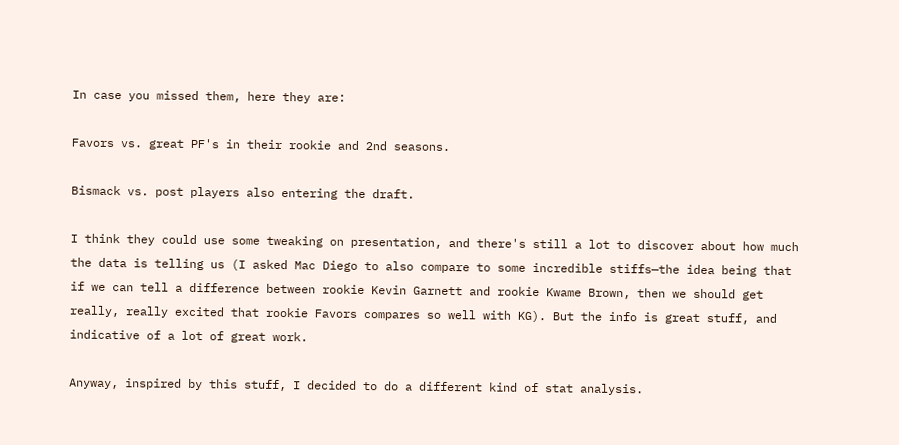In case you missed them, here they are:

Favors vs. great PF's in their rookie and 2nd seasons.

Bismack vs. post players also entering the draft.

I think they could use some tweaking on presentation, and there's still a lot to discover about how much the data is telling us (I asked Mac Diego to also compare to some incredible stiffs—the idea being that if we can tell a difference between rookie Kevin Garnett and rookie Kwame Brown, then we should get really, really excited that rookie Favors compares so well with KG). But the info is great stuff, and indicative of a lot of great work.

Anyway, inspired by this stuff, I decided to do a different kind of stat analysis.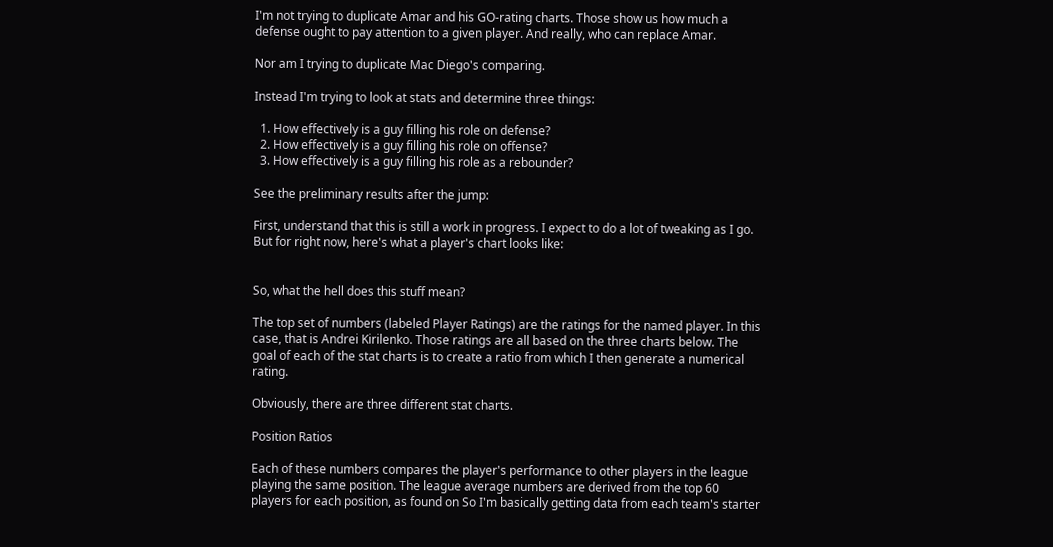I'm not trying to duplicate Amar and his GO-rating charts. Those show us how much a defense ought to pay attention to a given player. And really, who can replace Amar.

Nor am I trying to duplicate Mac Diego's comparing.

Instead I'm trying to look at stats and determine three things:

  1. How effectively is a guy filling his role on defense?
  2. How effectively is a guy filling his role on offense?
  3. How effectively is a guy filling his role as a rebounder?

See the preliminary results after the jump:

First, understand that this is still a work in progress. I expect to do a lot of tweaking as I go. But for right now, here's what a player's chart looks like:


So, what the hell does this stuff mean?

The top set of numbers (labeled Player Ratings) are the ratings for the named player. In this case, that is Andrei Kirilenko. Those ratings are all based on the three charts below. The goal of each of the stat charts is to create a ratio from which I then generate a numerical rating.

Obviously, there are three different stat charts.

Position Ratios

Each of these numbers compares the player's performance to other players in the league playing the same position. The league average numbers are derived from the top 60 players for each position, as found on So I'm basically getting data from each team's starter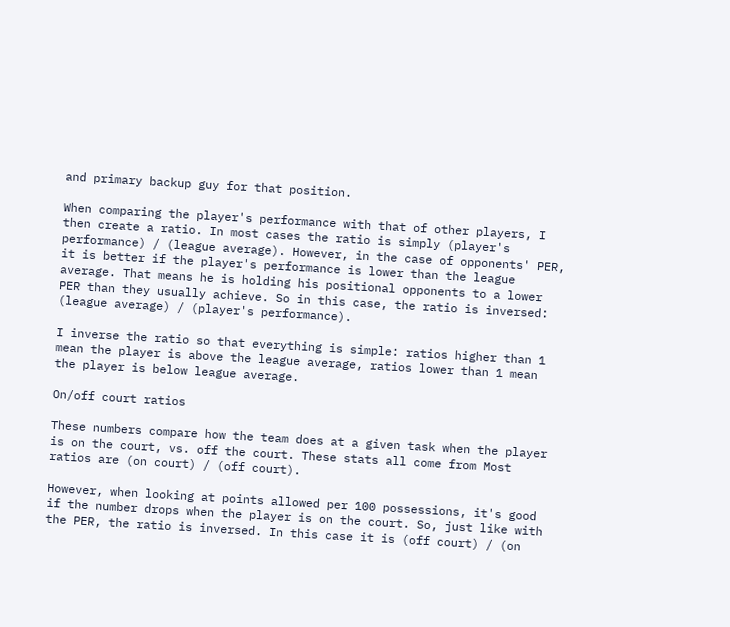and primary backup guy for that position.

When comparing the player's performance with that of other players, I then create a ratio. In most cases the ratio is simply (player's performance) / (league average). However, in the case of opponents' PER, it is better if the player's performance is lower than the league average. That means he is holding his positional opponents to a lower PER than they usually achieve. So in this case, the ratio is inversed: (league average) / (player's performance).

I inverse the ratio so that everything is simple: ratios higher than 1 mean the player is above the league average, ratios lower than 1 mean the player is below league average.

On/off court ratios

These numbers compare how the team does at a given task when the player is on the court, vs. off the court. These stats all come from Most ratios are (on court) / (off court).

However, when looking at points allowed per 100 possessions, it's good if the number drops when the player is on the court. So, just like with the PER, the ratio is inversed. In this case it is (off court) / (on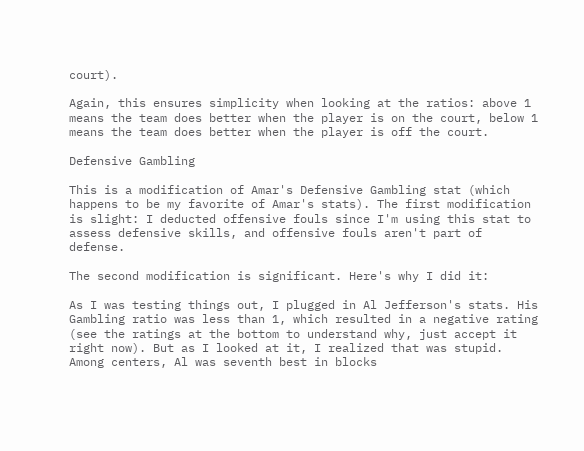court).

Again, this ensures simplicity when looking at the ratios: above 1 means the team does better when the player is on the court, below 1 means the team does better when the player is off the court.

Defensive Gambling

This is a modification of Amar's Defensive Gambling stat (which happens to be my favorite of Amar's stats). The first modification is slight: I deducted offensive fouls since I'm using this stat to assess defensive skills, and offensive fouls aren't part of defense.

The second modification is significant. Here's why I did it:

As I was testing things out, I plugged in Al Jefferson's stats. His Gambling ratio was less than 1, which resulted in a negative rating (see the ratings at the bottom to understand why, just accept it right now). But as I looked at it, I realized that was stupid. Among centers, Al was seventh best in blocks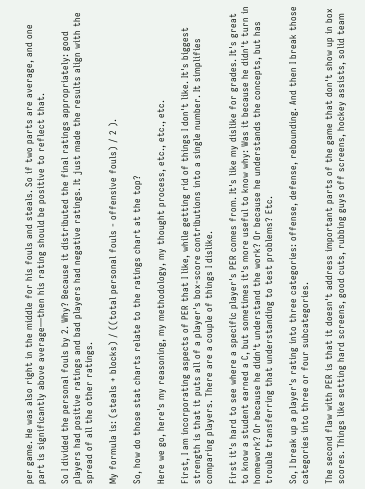per game. He was also right in the middle for his fouls and steals. So if two parts are average, and one part is significantly above average—then his rating should be positive to reflect that.

So I divided the personal fouls by 2. Why? Because it distributed the final ratings appropriately: good players had positive ratings and bad players had negative ratings. It just made the results align with the spread of all the other ratings.

My formula is: (steals + blocks) / ((total personal fouls - offensive fouls) / 2 ).

So, how do those stat charts relate to the ratings chart at the top?

Here we go, here's my reasoning, my methodology, my thought process, etc., etc., etc.

First, I am incorporating aspects of PER that I like, while getting rid of things I don't like. It's biggest strength is that it puts all of a player's box-score contributions into a single number. It simplifies comparing players. There are a couple of things I dislike.

First it's hard to see where a specific player's PER comes from. It's like my dislike for grades. It's great to know a student earned a C, but sometimes it's more useful to know why: Was it because he didn't turn in homework? Or because he didn't understand the work? Or because he understands the concepts, but has trouble transferring that understanding to test problems? Etc.

So, I break up a player's rating into three categories: offense, defense, rebounding. And then I break those categories into three or four subcategories.

The second flaw with PER is that it doesn't address important parts of the game that don't show up in box scores. Things like setting hard screens, good cuts, rubbing guys off screens, hockey assists, solid team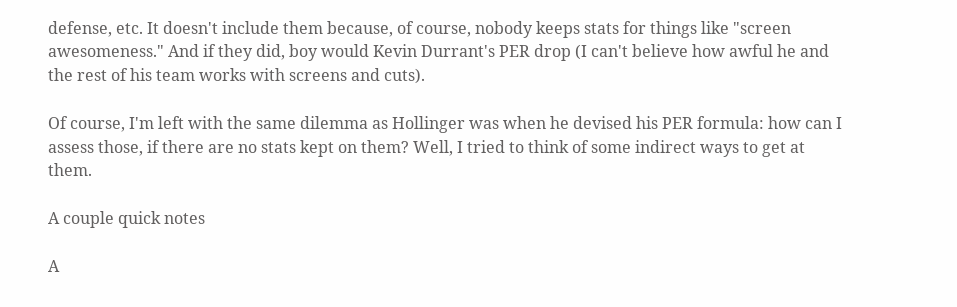defense, etc. It doesn't include them because, of course, nobody keeps stats for things like "screen awesomeness." And if they did, boy would Kevin Durrant's PER drop (I can't believe how awful he and the rest of his team works with screens and cuts).

Of course, I'm left with the same dilemma as Hollinger was when he devised his PER formula: how can I assess those, if there are no stats kept on them? Well, I tried to think of some indirect ways to get at them.

A couple quick notes

A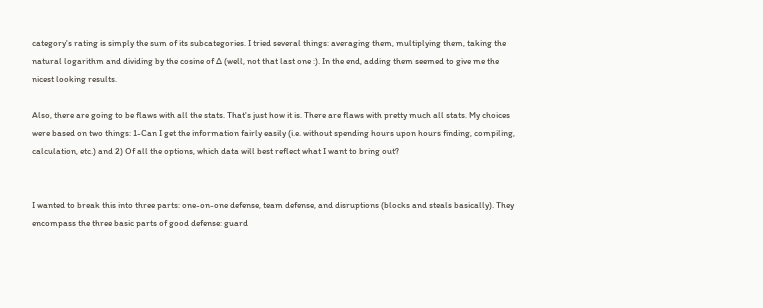category's rating is simply the sum of its subcategories. I tried several things: averaging them, multiplying them, taking the natural logarithm and dividing by the cosine of ∆ (well, not that last one :). In the end, adding them seemed to give me the nicest looking results.

Also, there are going to be flaws with all the stats. That's just how it is. There are flaws with pretty much all stats. My choices were based on two things: 1-Can I get the information fairly easily (i.e. without spending hours upon hours finding, compiling, calculation, etc.) and 2) Of all the options, which data will best reflect what I want to bring out?


I wanted to break this into three parts: one-on-one defense, team defense, and disruptions (blocks and steals basically). They encompass the three basic parts of good defense: guard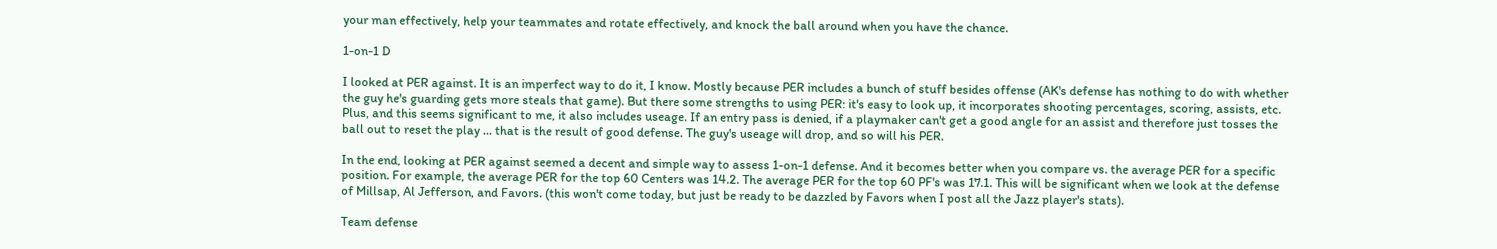your man effectively, help your teammates and rotate effectively, and knock the ball around when you have the chance.

1-on-1 D

I looked at PER against. It is an imperfect way to do it, I know. Mostly because PER includes a bunch of stuff besides offense (AK's defense has nothing to do with whether the guy he's guarding gets more steals that game). But there some strengths to using PER: it's easy to look up, it incorporates shooting percentages, scoring, assists, etc. Plus, and this seems significant to me, it also includes useage. If an entry pass is denied, if a playmaker can't get a good angle for an assist and therefore just tosses the ball out to reset the play ... that is the result of good defense. The guy's useage will drop, and so will his PER.

In the end, looking at PER against seemed a decent and simple way to assess 1-on-1 defense. And it becomes better when you compare vs. the average PER for a specific position. For example, the average PER for the top 60 Centers was 14.2. The average PER for the top 60 PF's was 17.1. This will be significant when we look at the defense of Millsap, Al Jefferson, and Favors. (this won't come today, but just be ready to be dazzled by Favors when I post all the Jazz player's stats).

Team defense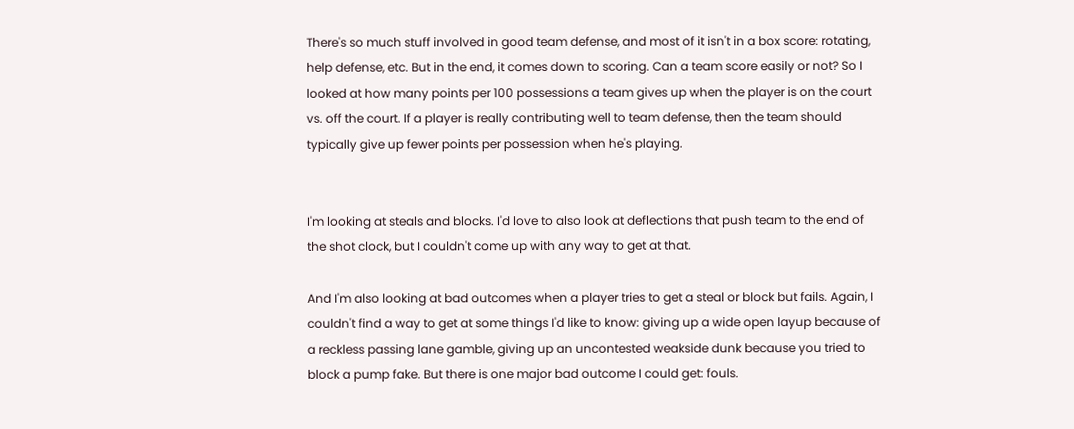There's so much stuff involved in good team defense, and most of it isn't in a box score: rotating, help defense, etc. But in the end, it comes down to scoring. Can a team score easily or not? So I looked at how many points per 100 possessions a team gives up when the player is on the court vs. off the court. If a player is really contributing well to team defense, then the team should typically give up fewer points per possession when he's playing.


I'm looking at steals and blocks. I'd love to also look at deflections that push team to the end of the shot clock, but I couldn't come up with any way to get at that.

And I'm also looking at bad outcomes when a player tries to get a steal or block but fails. Again, I couldn't find a way to get at some things I'd like to know: giving up a wide open layup because of a reckless passing lane gamble, giving up an uncontested weakside dunk because you tried to block a pump fake. But there is one major bad outcome I could get: fouls.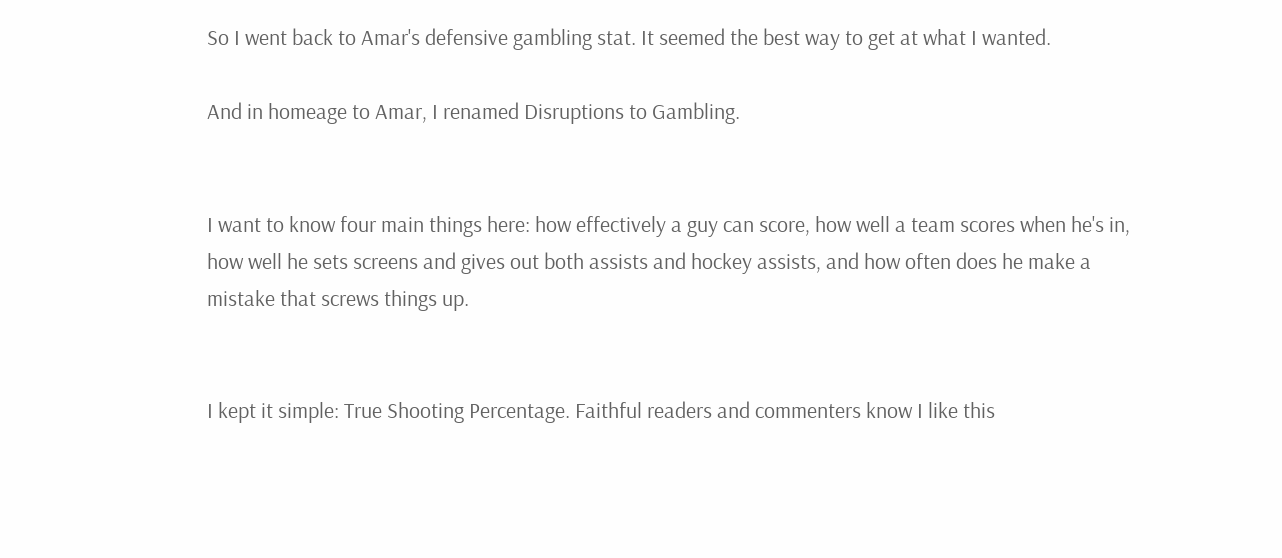So I went back to Amar's defensive gambling stat. It seemed the best way to get at what I wanted.

And in homeage to Amar, I renamed Disruptions to Gambling.


I want to know four main things here: how effectively a guy can score, how well a team scores when he's in, how well he sets screens and gives out both assists and hockey assists, and how often does he make a mistake that screws things up.


I kept it simple: True Shooting Percentage. Faithful readers and commenters know I like this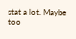stat a lot. Maybe too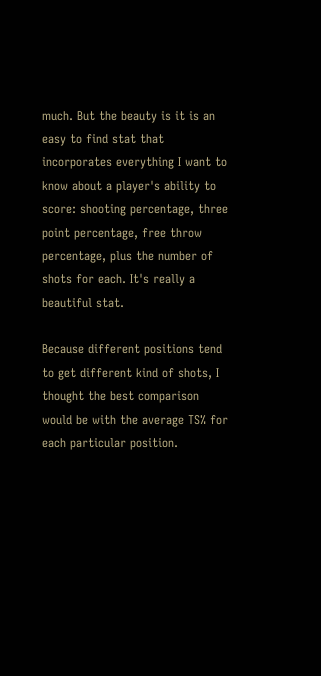much. But the beauty is it is an easy to find stat that incorporates everything I want to know about a player's ability to score: shooting percentage, three point percentage, free throw percentage, plus the number of shots for each. It's really a beautiful stat.

Because different positions tend to get different kind of shots, I thought the best comparison would be with the average TS% for each particular position.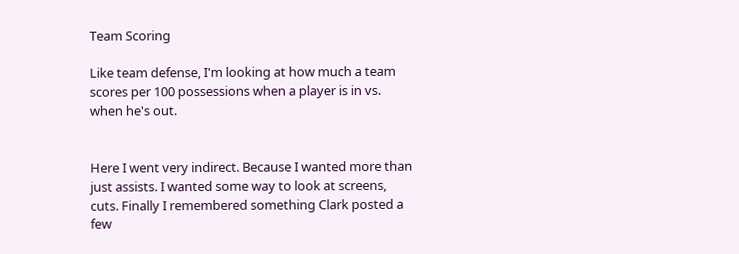Team Scoring

Like team defense, I'm looking at how much a team scores per 100 possessions when a player is in vs. when he's out.


Here I went very indirect. Because I wanted more than just assists. I wanted some way to look at screens, cuts. Finally I remembered something Clark posted a few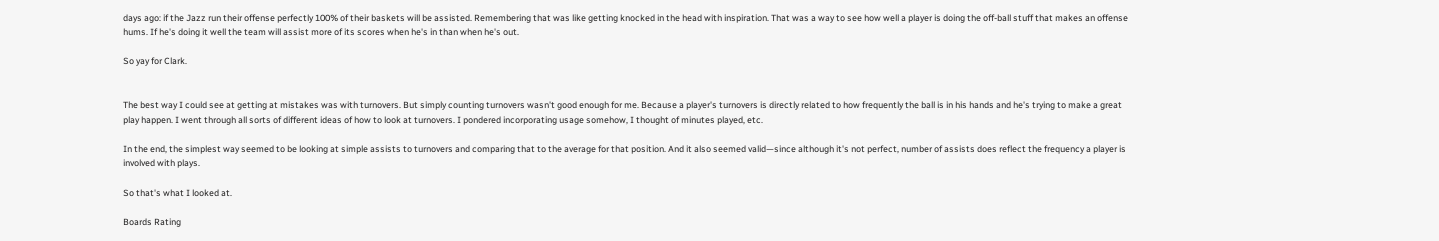days ago: if the Jazz run their offense perfectly 100% of their baskets will be assisted. Remembering that was like getting knocked in the head with inspiration. That was a way to see how well a player is doing the off-ball stuff that makes an offense hums. If he's doing it well the team will assist more of its scores when he's in than when he's out.

So yay for Clark.


The best way I could see at getting at mistakes was with turnovers. But simply counting turnovers wasn't good enough for me. Because a player's turnovers is directly related to how frequently the ball is in his hands and he's trying to make a great play happen. I went through all sorts of different ideas of how to look at turnovers. I pondered incorporating usage somehow, I thought of minutes played, etc.

In the end, the simplest way seemed to be looking at simple assists to turnovers and comparing that to the average for that position. And it also seemed valid—since although it's not perfect, number of assists does reflect the frequency a player is involved with plays.

So that's what I looked at.

Boards Rating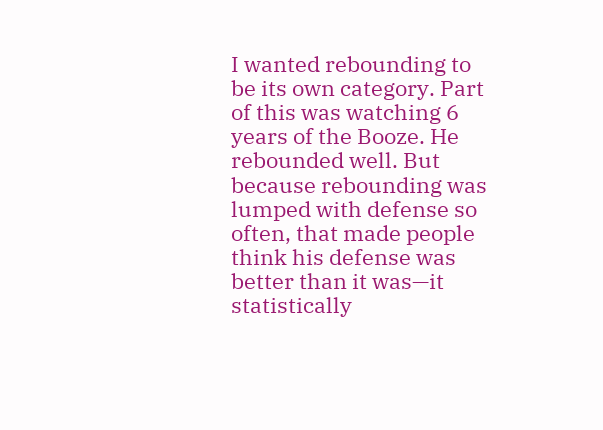I wanted rebounding to be its own category. Part of this was watching 6 years of the Booze. He rebounded well. But because rebounding was lumped with defense so often, that made people think his defense was better than it was—it statistically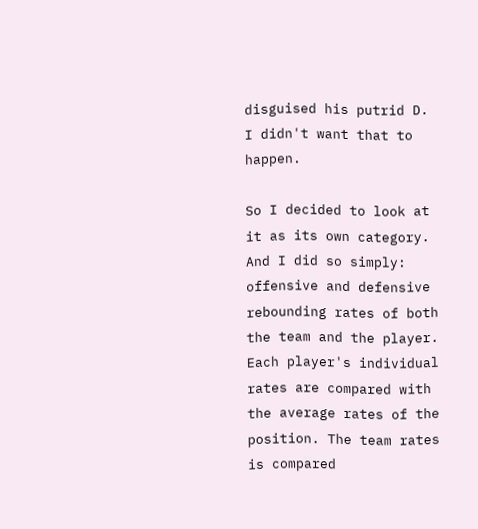disguised his putrid D. I didn't want that to happen.

So I decided to look at it as its own category. And I did so simply: offensive and defensive rebounding rates of both the team and the player. Each player's individual rates are compared with the average rates of the position. The team rates is compared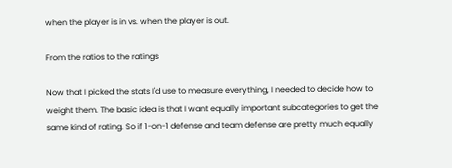when the player is in vs. when the player is out.

From the ratios to the ratings

Now that I picked the stats I'd use to measure everything, I needed to decide how to weight them. The basic idea is that I want equally important subcategories to get the same kind of rating. So if 1-on-1 defense and team defense are pretty much equally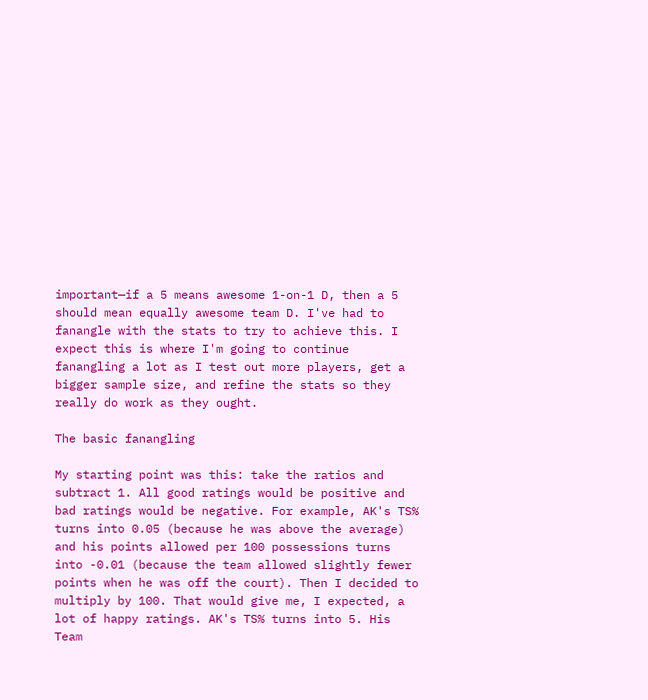important—if a 5 means awesome 1-on-1 D, then a 5 should mean equally awesome team D. I've had to fanangle with the stats to try to achieve this. I expect this is where I'm going to continue fanangling a lot as I test out more players, get a bigger sample size, and refine the stats so they really do work as they ought.

The basic fanangling

My starting point was this: take the ratios and subtract 1. All good ratings would be positive and bad ratings would be negative. For example, AK's TS% turns into 0.05 (because he was above the average) and his points allowed per 100 possessions turns into -0.01 (because the team allowed slightly fewer points when he was off the court). Then I decided to multiply by 100. That would give me, I expected, a lot of happy ratings. AK's TS% turns into 5. His Team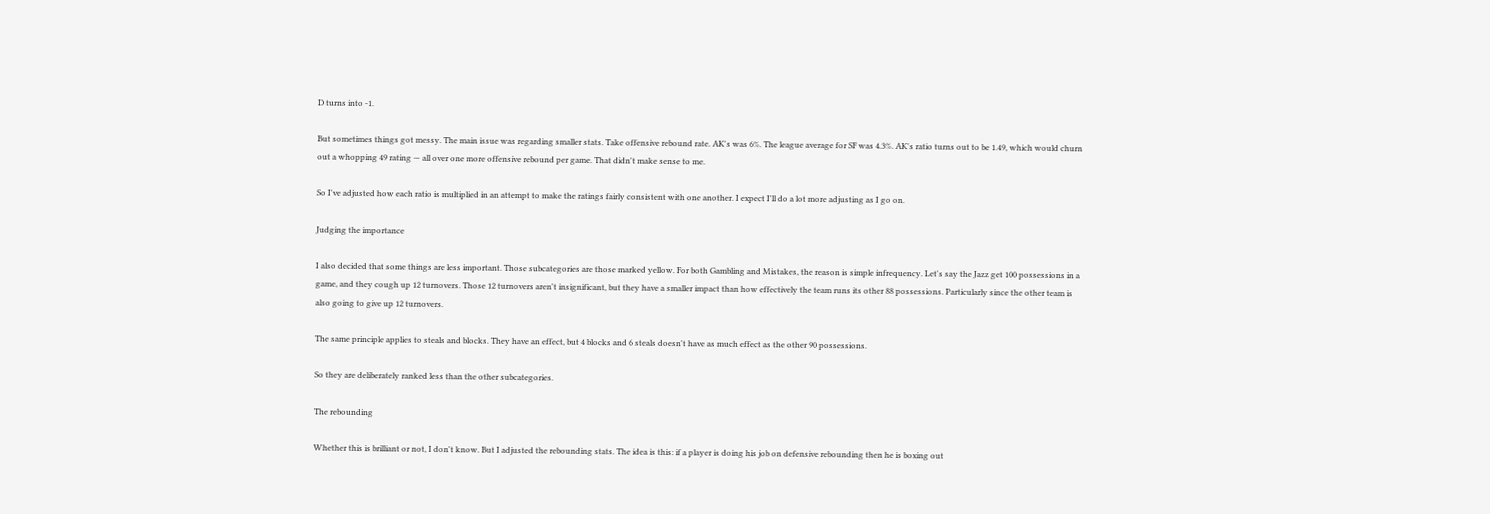D turns into -1.

But sometimes things got messy. The main issue was regarding smaller stats. Take offensive rebound rate. AK's was 6%. The league average for SF was 4.3%. AK's ratio turns out to be 1.49, which would churn out a whopping 49 rating — all over one more offensive rebound per game. That didn't make sense to me.

So I've adjusted how each ratio is multiplied in an attempt to make the ratings fairly consistent with one another. I expect I'll do a lot more adjusting as I go on.

Judging the importance

I also decided that some things are less important. Those subcategories are those marked yellow. For both Gambling and Mistakes, the reason is simple infrequency. Let's say the Jazz get 100 possessions in a game, and they cough up 12 turnovers. Those 12 turnovers aren't insignificant, but they have a smaller impact than how effectively the team runs its other 88 possessions. Particularly since the other team is also going to give up 12 turnovers.

The same principle applies to steals and blocks. They have an effect, but 4 blocks and 6 steals doesn't have as much effect as the other 90 possessions.

So they are deliberately ranked less than the other subcategories.

The rebounding

Whether this is brilliant or not, I don't know. But I adjusted the rebounding stats. The idea is this: if a player is doing his job on defensive rebounding then he is boxing out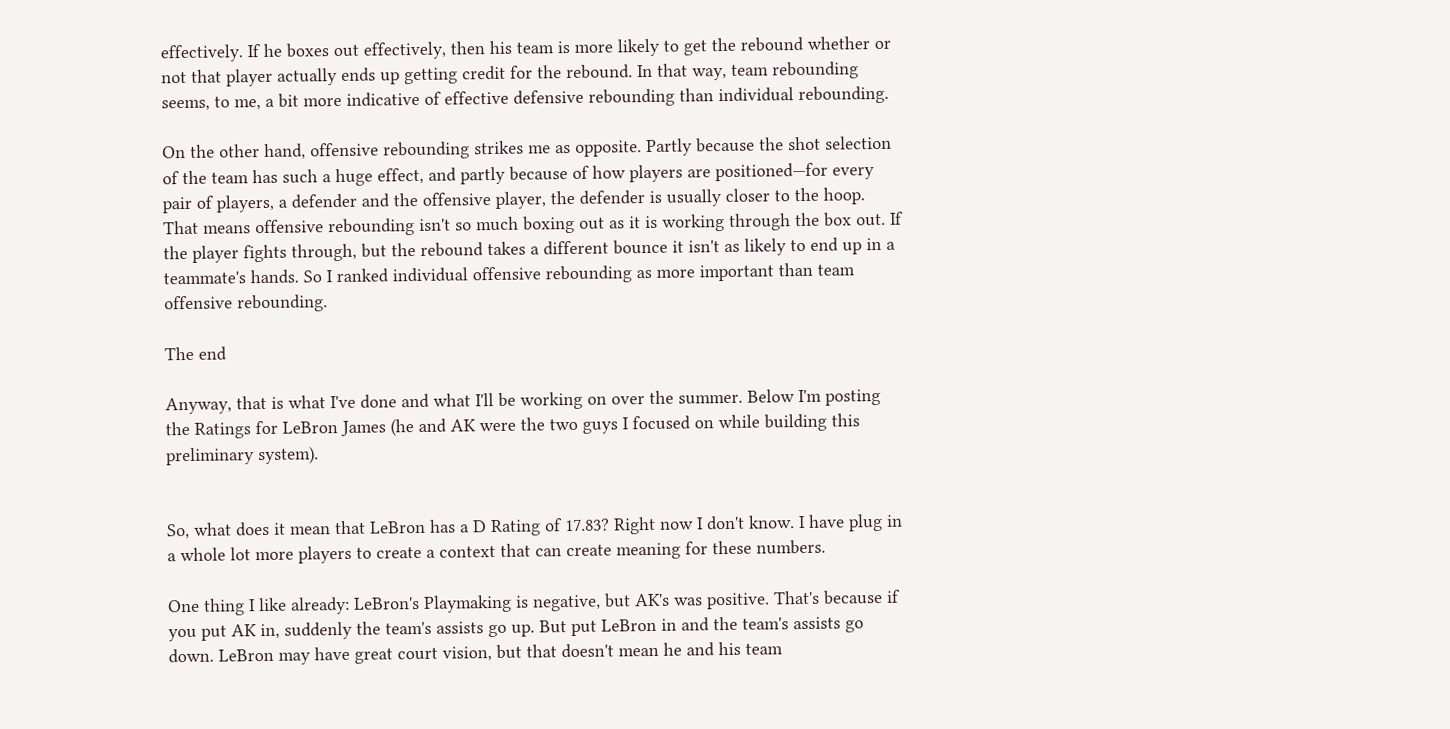effectively. If he boxes out effectively, then his team is more likely to get the rebound whether or not that player actually ends up getting credit for the rebound. In that way, team rebounding seems, to me, a bit more indicative of effective defensive rebounding than individual rebounding.

On the other hand, offensive rebounding strikes me as opposite. Partly because the shot selection of the team has such a huge effect, and partly because of how players are positioned—for every pair of players, a defender and the offensive player, the defender is usually closer to the hoop. That means offensive rebounding isn't so much boxing out as it is working through the box out. If the player fights through, but the rebound takes a different bounce it isn't as likely to end up in a teammate's hands. So I ranked individual offensive rebounding as more important than team offensive rebounding.

The end

Anyway, that is what I've done and what I'll be working on over the summer. Below I'm posting the Ratings for LeBron James (he and AK were the two guys I focused on while building this preliminary system).


So, what does it mean that LeBron has a D Rating of 17.83? Right now I don't know. I have plug in a whole lot more players to create a context that can create meaning for these numbers.

One thing I like already: LeBron's Playmaking is negative, but AK's was positive. That's because if you put AK in, suddenly the team's assists go up. But put LeBron in and the team's assists go down. LeBron may have great court vision, but that doesn't mean he and his team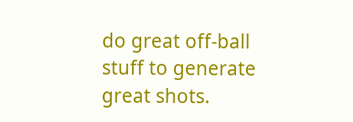do great off-ball stuff to generate great shots.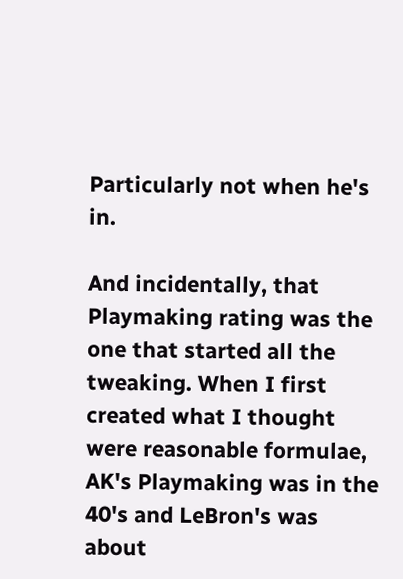Particularly not when he's in.

And incidentally, that Playmaking rating was the one that started all the tweaking. When I first created what I thought were reasonable formulae, AK's Playmaking was in the 40's and LeBron's was about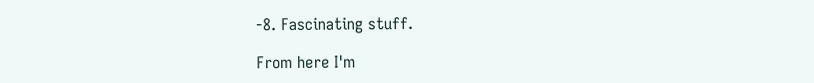-8. Fascinating stuff.

From here I'm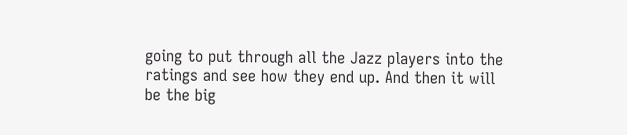going to put through all the Jazz players into the ratings and see how they end up. And then it will be the big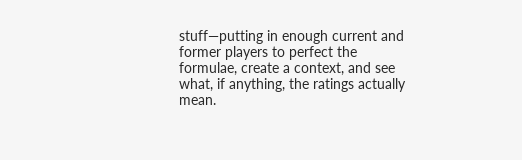stuff—putting in enough current and former players to perfect the formulae, create a context, and see what, if anything, the ratings actually mean.